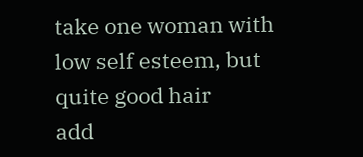take one woman with low self esteem, but quite good hair
add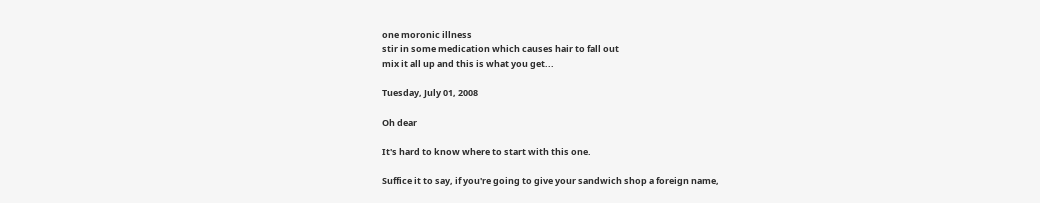one moronic illness
stir in some medication which causes hair to fall out
mix it all up and this is what you get...

Tuesday, July 01, 2008

Oh dear

It's hard to know where to start with this one.

Suffice it to say, if you're going to give your sandwich shop a foreign name,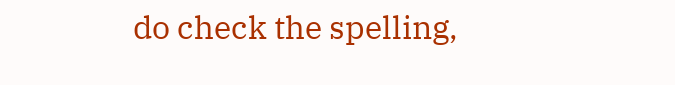do check the spelling,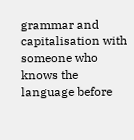grammar and capitalisation with someone who knows the language before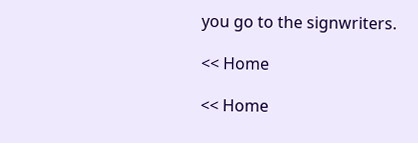you go to the signwriters.

<< Home

<< Home